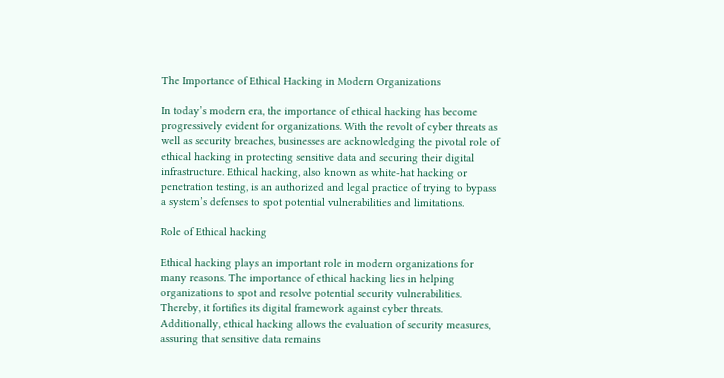The Importance of Ethical Hacking in Modern Organizations

In today’s modern era, the importance of ethical hacking has become progressively evident for organizations. With the revolt of cyber threats as well as security breaches, businesses are acknowledging the pivotal role of ethical hacking in protecting sensitive data and securing their digital infrastructure. Ethical hacking, also known as white-hat hacking or penetration testing, is an authorized and legal practice of trying to bypass a system’s defenses to spot potential vulnerabilities and limitations.

Role of Ethical hacking

Ethical hacking plays an important role in modern organizations for many reasons. The importance of ethical hacking lies in helping organizations to spot and resolve potential security vulnerabilities. Thereby, it fortifies its digital framework against cyber threats. Additionally, ethical hacking allows the evaluation of security measures, assuring that sensitive data remains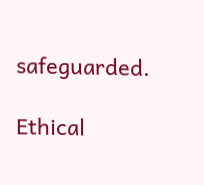safeguarded.

Ethical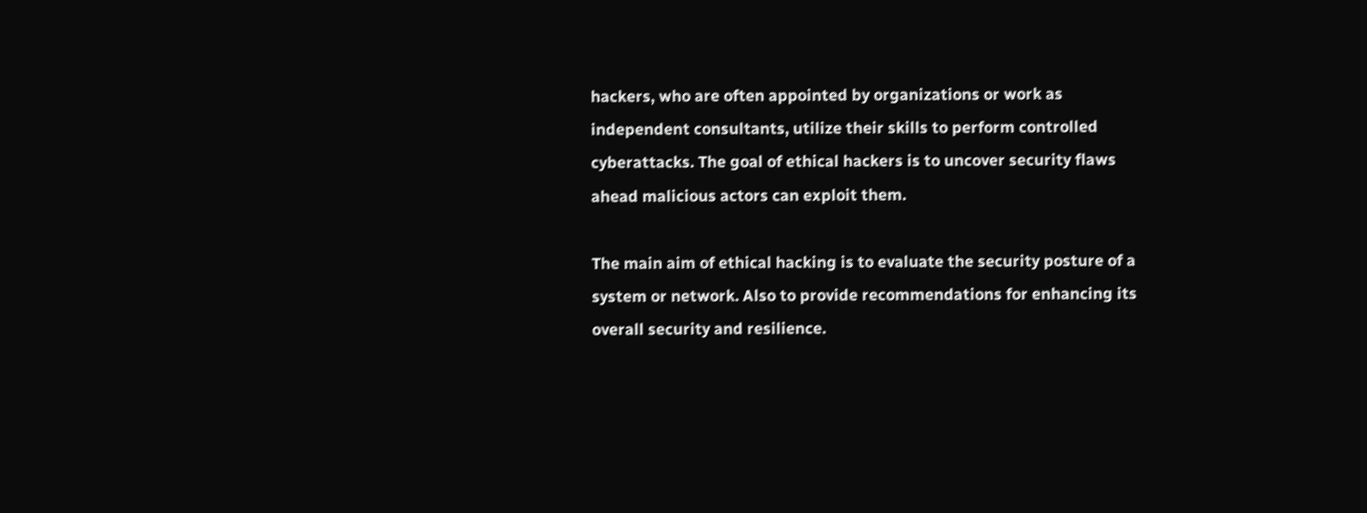hackers, who are often appointed by organizations or work as independent consultants, utilize their skills to perform controlled cyberattacks. The goal of ethical hackers is to uncover security flaws ahead malicious actors can exploit them.

The main aim of ethical hacking is to evaluate the security posture of a system or network. Also to provide recommendations for enhancing its overall security and resilience.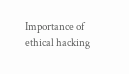Importance of ethical hacking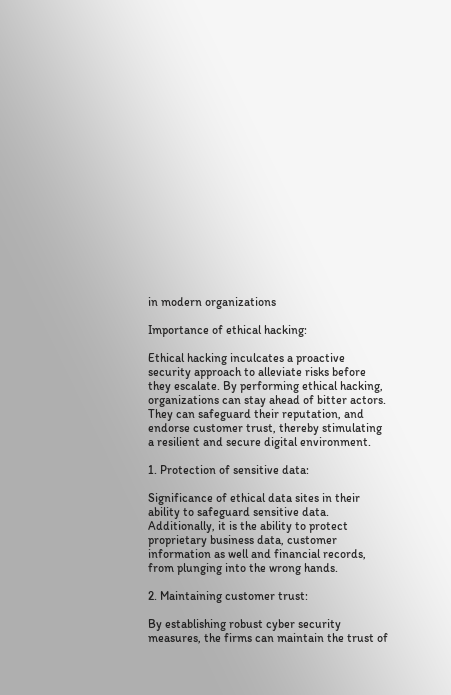in modern organizations

Importance of ethical hacking:

Ethical hacking inculcates a proactive security approach to alleviate risks before they escalate. By performing ethical hacking, organizations can stay ahead of bitter actors. They can safeguard their reputation, and endorse customer trust, thereby stimulating a resilient and secure digital environment.

1. Protection of sensitive data:

Significance of ethical data sites in their ability to safeguard sensitive data. Additionally, it is the ability to protect proprietary business data, customer information as well and financial records, from plunging into the wrong hands.

2. Maintaining customer trust:

By establishing robust cyber security measures, the firms can maintain the trust of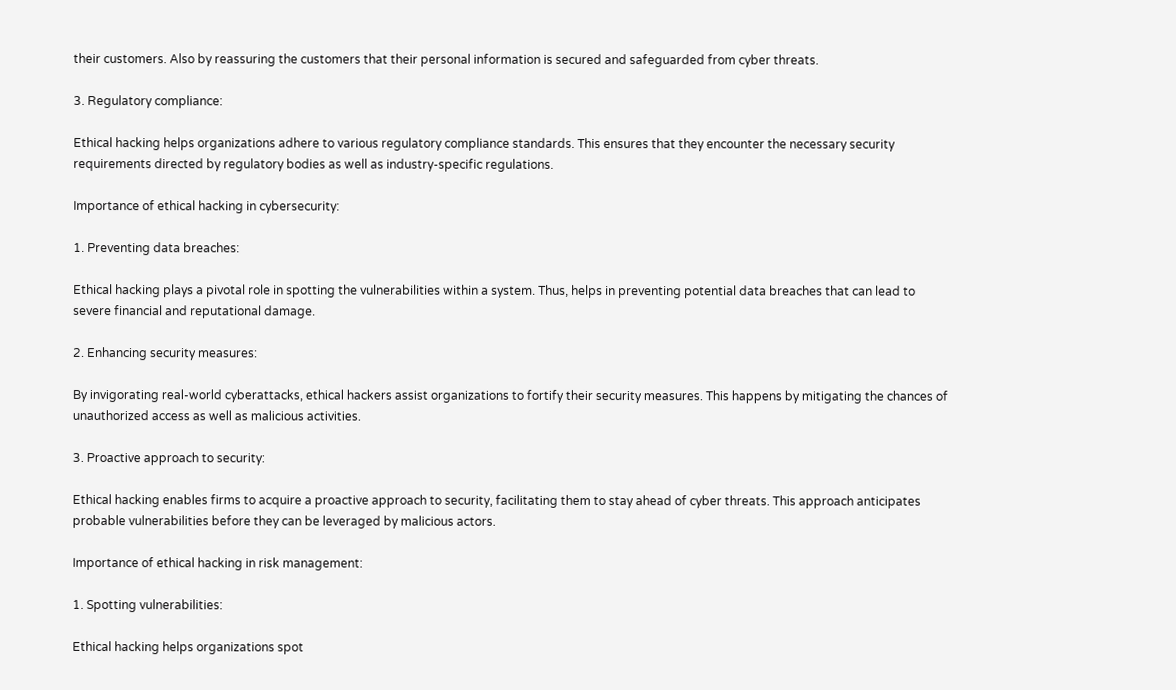their customers. Also by reassuring the customers that their personal information is secured and safeguarded from cyber threats.

3. Regulatory compliance:

Ethical hacking helps organizations adhere to various regulatory compliance standards. This ensures that they encounter the necessary security requirements directed by regulatory bodies as well as industry-specific regulations.

Importance of ethical hacking in cybersecurity:

1. Preventing data breaches:

Ethical hacking plays a pivotal role in spotting the vulnerabilities within a system. Thus, helps in preventing potential data breaches that can lead to severe financial and reputational damage.

2. Enhancing security measures:

By invigorating real-world cyberattacks, ethical hackers assist organizations to fortify their security measures. This happens by mitigating the chances of unauthorized access as well as malicious activities.

3. Proactive approach to security:

Ethical hacking enables firms to acquire a proactive approach to security, facilitating them to stay ahead of cyber threats. This approach anticipates probable vulnerabilities before they can be leveraged by malicious actors.

Importance of ethical hacking in risk management:

1. Spotting vulnerabilities:

Ethical hacking helps organizations spot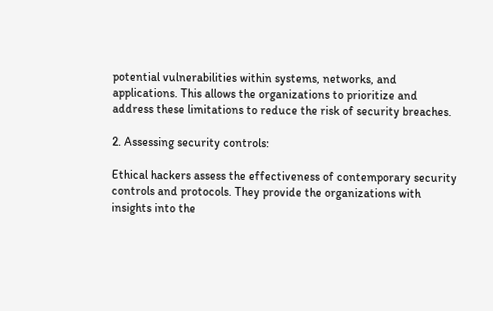potential vulnerabilities within systems, networks, and applications. This allows the organizations to prioritize and address these limitations to reduce the risk of security breaches.

2. Assessing security controls:

Ethical hackers assess the effectiveness of contemporary security controls and protocols. They provide the organizations with insights into the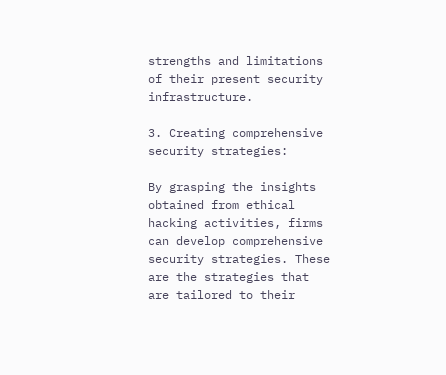strengths and limitations of their present security infrastructure.

3. Creating comprehensive security strategies:

By grasping the insights obtained from ethical hacking activities, firms can develop comprehensive security strategies. These are the strategies that are tailored to their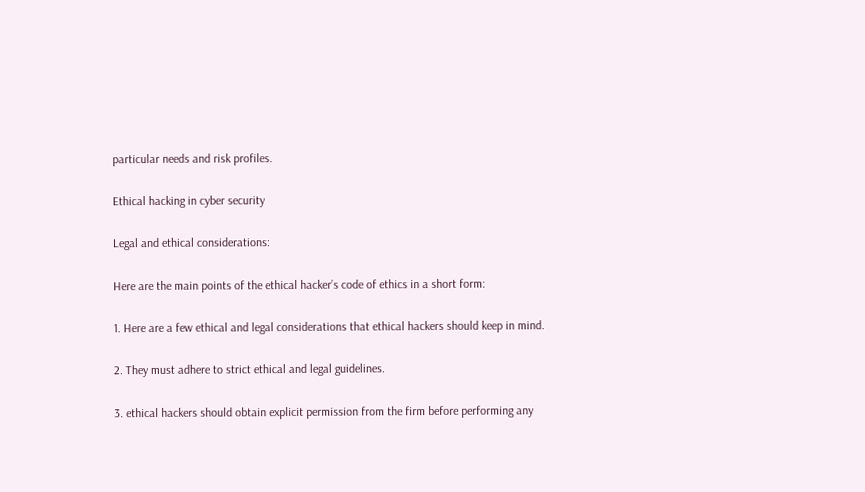particular needs and risk profiles.

Ethical hacking in cyber security

Legal and ethical considerations:

Here are the main points of the ethical hacker’s code of ethics in a short form:

1. Here are a few ethical and legal considerations that ethical hackers should keep in mind.

2. They must adhere to strict ethical and legal guidelines.

3. ethical hackers should obtain explicit permission from the firm before performing any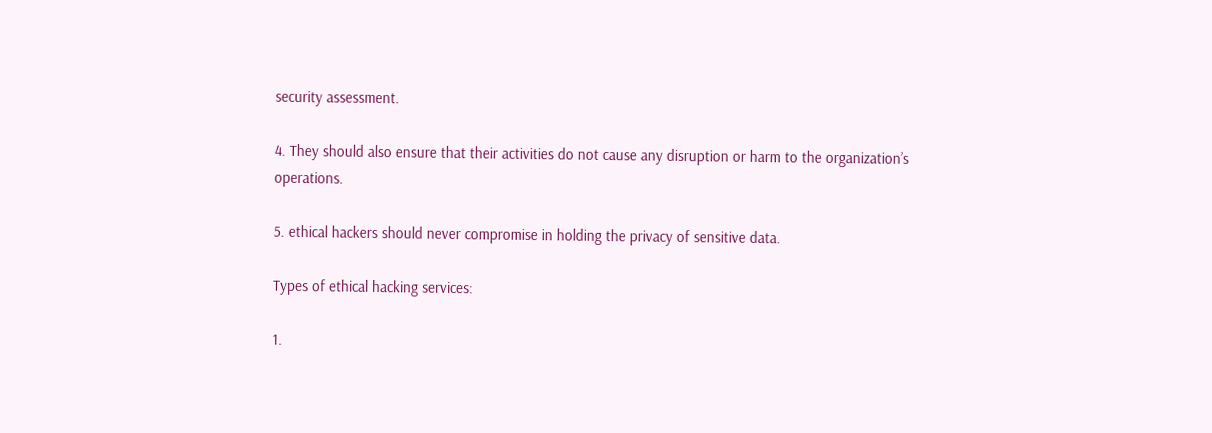security assessment.

4. They should also ensure that their activities do not cause any disruption or harm to the organization’s operations.

5. ethical hackers should never compromise in holding the privacy of sensitive data.

Types of ethical hacking services:

1.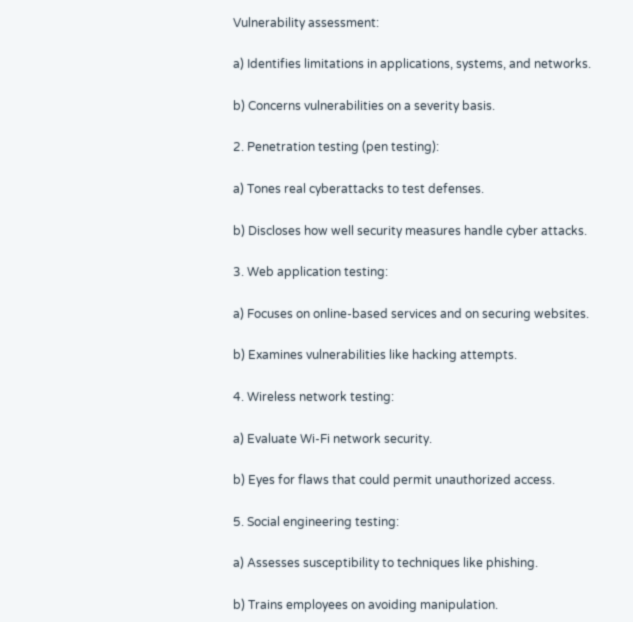Vulnerability assessment:

a) Identifies limitations in applications, systems, and networks.

b) Concerns vulnerabilities on a severity basis.

2. Penetration testing (pen testing):

a) Tones real cyberattacks to test defenses.

b) Discloses how well security measures handle cyber attacks.

3. Web application testing:

a) Focuses on online-based services and on securing websites.

b) Examines vulnerabilities like hacking attempts.

4. Wireless network testing:

a) Evaluate Wi-Fi network security.

b) Eyes for flaws that could permit unauthorized access.

5. Social engineering testing:

a) Assesses susceptibility to techniques like phishing.

b) Trains employees on avoiding manipulation.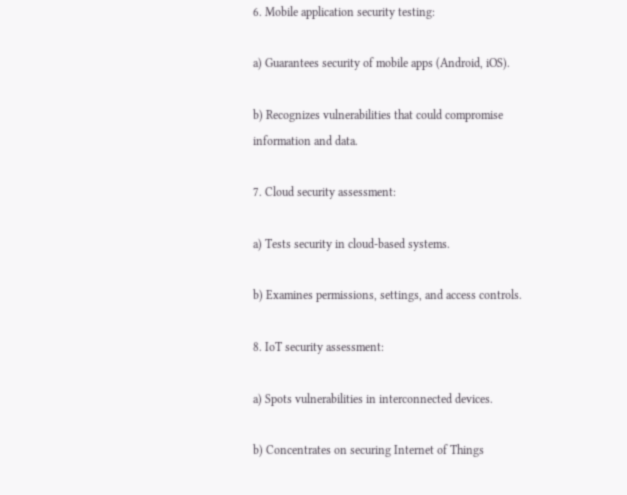6. Mobile application security testing:

a) Guarantees security of mobile apps (Android, iOS).

b) Recognizes vulnerabilities that could compromise information and data.

7. Cloud security assessment:

a) Tests security in cloud-based systems.

b) Examines permissions, settings, and access controls.

8. IoT security assessment:

a) Spots vulnerabilities in interconnected devices.

b) Concentrates on securing Internet of Things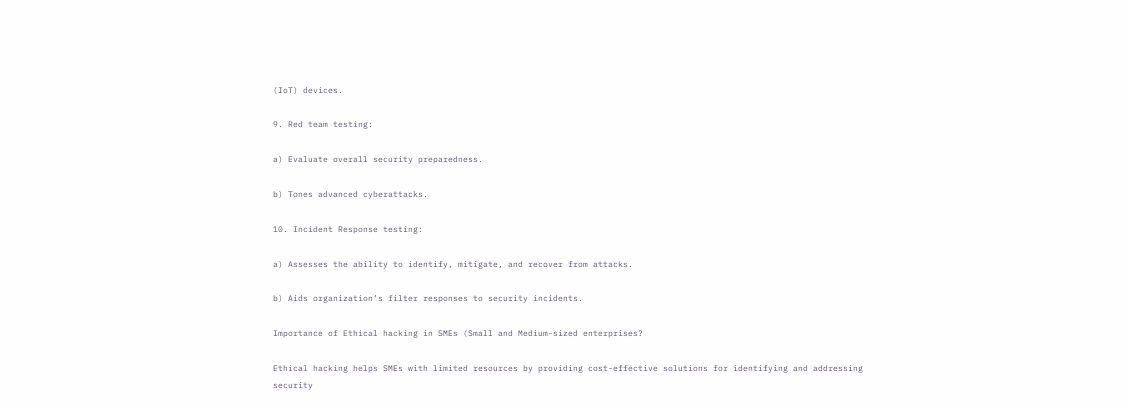(IoT) devices.

9. Red team testing:

a) Evaluate overall security preparedness.

b) Tones advanced cyberattacks.

10. Incident Response testing:

a) Assesses the ability to identify, mitigate, and recover from attacks.

b) Aids organization’s filter responses to security incidents.

Importance of Ethical hacking in SMEs (Small and Medium-sized enterprises?

Ethical hacking helps SMEs with limited resources by providing cost-effective solutions for identifying and addressing security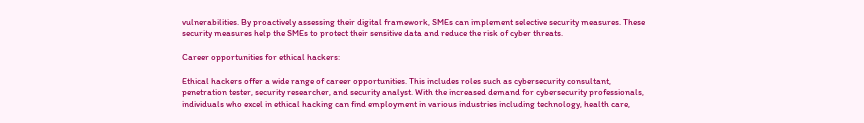vulnerabilities. By proactively assessing their digital framework, SMEs can implement selective security measures. These security measures help the SMEs to protect their sensitive data and reduce the risk of cyber threats.

Career opportunities for ethical hackers:

Ethical hackers offer a wide range of career opportunities. This includes roles such as cybersecurity consultant, penetration tester, security researcher, and security analyst. With the increased demand for cybersecurity professionals, individuals who excel in ethical hacking can find employment in various industries including technology, health care,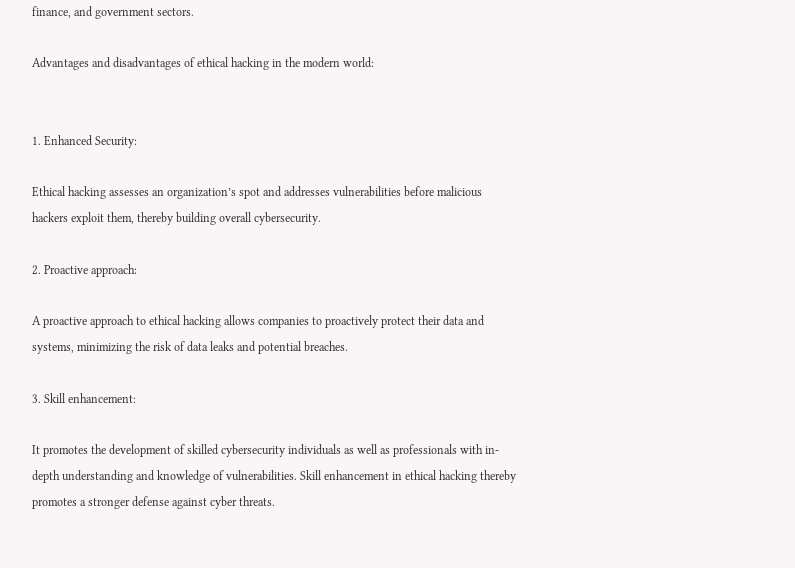finance, and government sectors.

Advantages and disadvantages of ethical hacking in the modern world:


1. Enhanced Security:

Ethical hacking assesses an organization’s spot and addresses vulnerabilities before malicious hackers exploit them, thereby building overall cybersecurity.

2. Proactive approach:

A proactive approach to ethical hacking allows companies to proactively protect their data and systems, minimizing the risk of data leaks and potential breaches.

3. Skill enhancement:

It promotes the development of skilled cybersecurity individuals as well as professionals with in-depth understanding and knowledge of vulnerabilities. Skill enhancement in ethical hacking thereby promotes a stronger defense against cyber threats.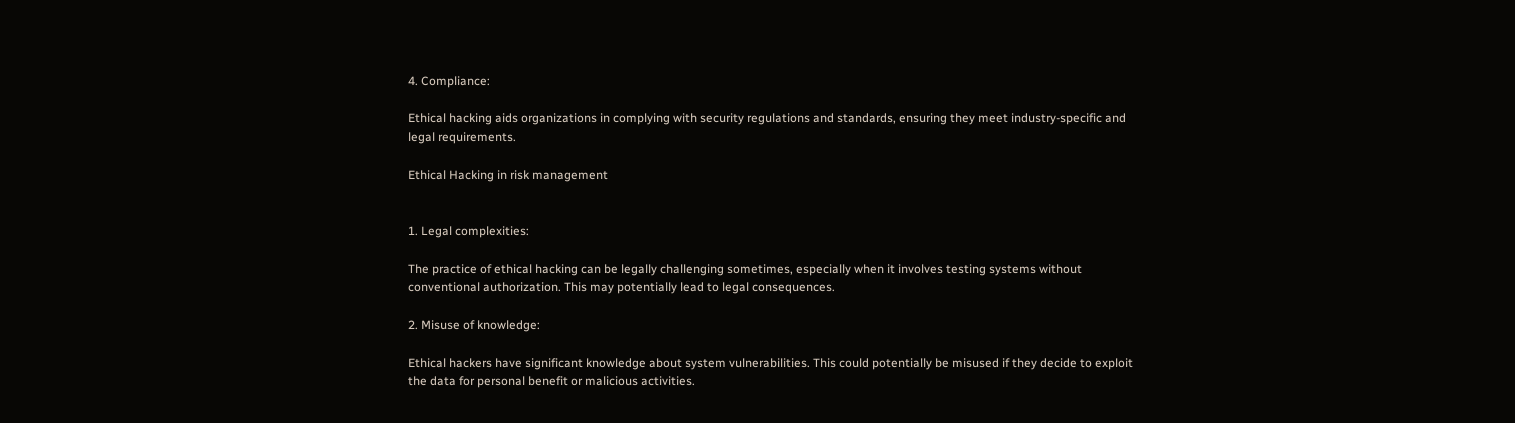4. Compliance:

Ethical hacking aids organizations in complying with security regulations and standards, ensuring they meet industry-specific and legal requirements.

Ethical Hacking in risk management


1. Legal complexities:

The practice of ethical hacking can be legally challenging sometimes, especially when it involves testing systems without conventional authorization. This may potentially lead to legal consequences.

2. Misuse of knowledge:

Ethical hackers have significant knowledge about system vulnerabilities. This could potentially be misused if they decide to exploit the data for personal benefit or malicious activities.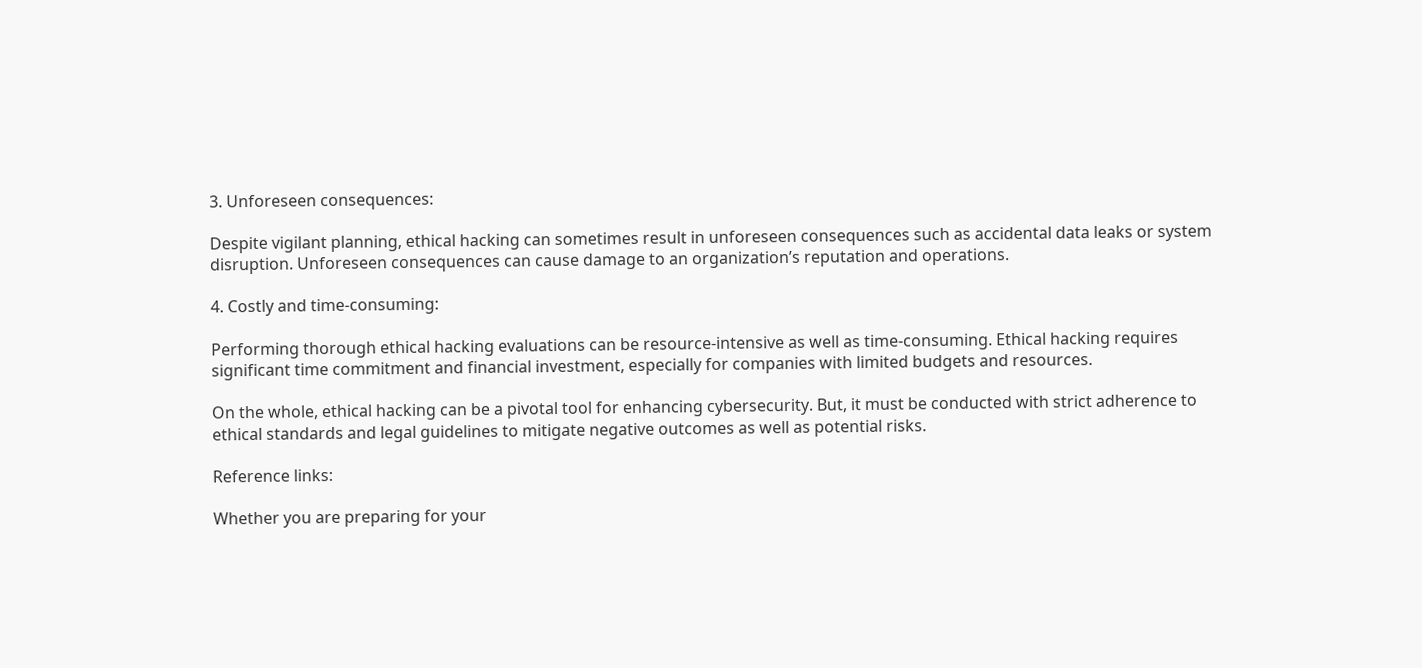3. Unforeseen consequences:

Despite vigilant planning, ethical hacking can sometimes result in unforeseen consequences such as accidental data leaks or system disruption. Unforeseen consequences can cause damage to an organization’s reputation and operations.

4. Costly and time-consuming:

Performing thorough ethical hacking evaluations can be resource-intensive as well as time-consuming. Ethical hacking requires significant time commitment and financial investment, especially for companies with limited budgets and resources.

On the whole, ethical hacking can be a pivotal tool for enhancing cybersecurity. But, it must be conducted with strict adherence to ethical standards and legal guidelines to mitigate negative outcomes as well as potential risks.

Reference links:

Whether you are preparing for your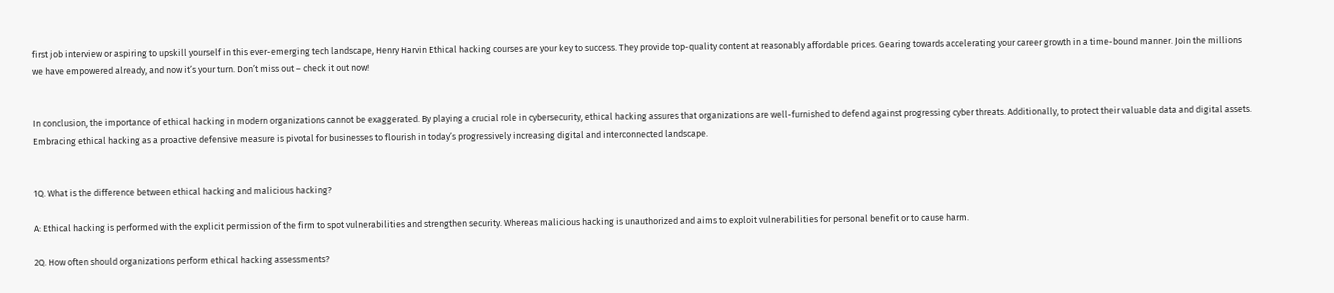first job interview or aspiring to upskill yourself in this ever-emerging tech landscape, Henry Harvin Ethical hacking courses are your key to success. They provide top-quality content at reasonably affordable prices. Gearing towards accelerating your career growth in a time-bound manner. Join the millions we have empowered already, and now it’s your turn. Don’t miss out – check it out now!


In conclusion, the importance of ethical hacking in modern organizations cannot be exaggerated. By playing a crucial role in cybersecurity, ethical hacking assures that organizations are well-furnished to defend against progressing cyber threats. Additionally, to protect their valuable data and digital assets. Embracing ethical hacking as a proactive defensive measure is pivotal for businesses to flourish in today’s progressively increasing digital and interconnected landscape.


1Q. What is the difference between ethical hacking and malicious hacking?

A: Ethical hacking is performed with the explicit permission of the firm to spot vulnerabilities and strengthen security. Whereas malicious hacking is unauthorized and aims to exploit vulnerabilities for personal benefit or to cause harm.

2Q. How often should organizations perform ethical hacking assessments?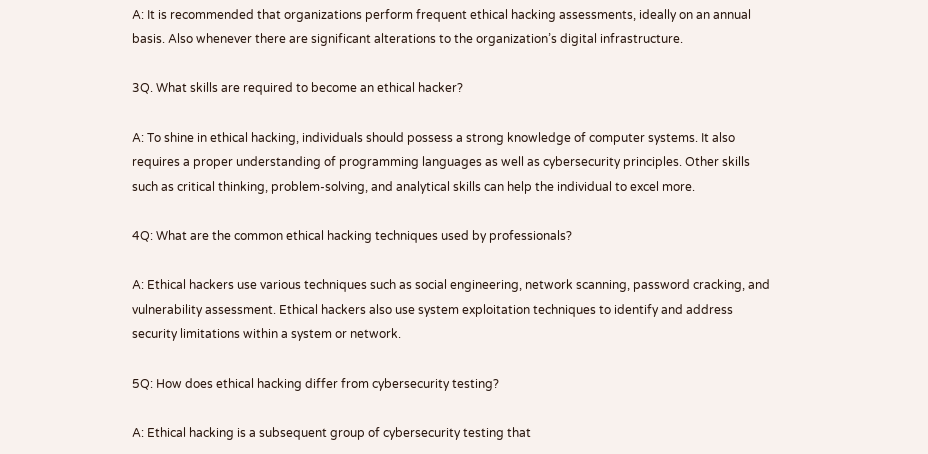A: It is recommended that organizations perform frequent ethical hacking assessments, ideally on an annual basis. Also whenever there are significant alterations to the organization’s digital infrastructure.

3Q. What skills are required to become an ethical hacker?

A: To shine in ethical hacking, individuals should possess a strong knowledge of computer systems. It also requires a proper understanding of programming languages as well as cybersecurity principles. Other skills such as critical thinking, problem-solving, and analytical skills can help the individual to excel more.

4Q: What are the common ethical hacking techniques used by professionals?

A: Ethical hackers use various techniques such as social engineering, network scanning, password cracking, and vulnerability assessment. Ethical hackers also use system exploitation techniques to identify and address security limitations within a system or network.

5Q: How does ethical hacking differ from cybersecurity testing?

A: Ethical hacking is a subsequent group of cybersecurity testing that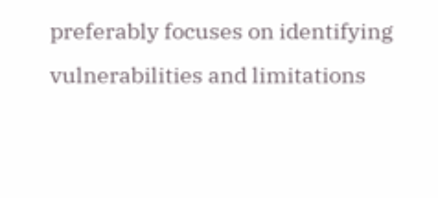preferably focuses on identifying vulnerabilities and limitations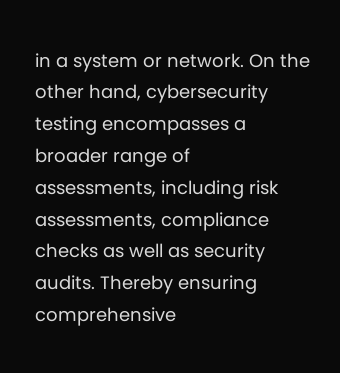in a system or network. On the other hand, cybersecurity testing encompasses a broader range of assessments, including risk assessments, compliance checks as well as security audits. Thereby ensuring comprehensive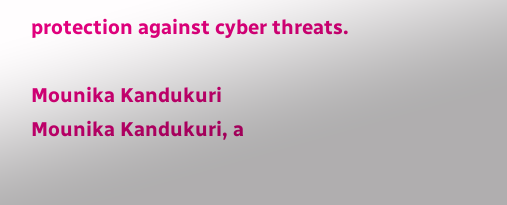protection against cyber threats.

Mounika Kandukuri
Mounika Kandukuri, a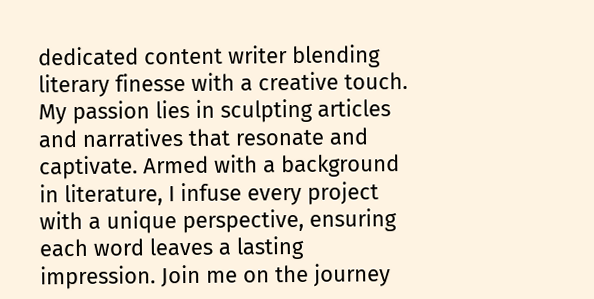dedicated content writer blending literary finesse with a creative touch. My passion lies in sculpting articles and narratives that resonate and captivate. Armed with a background in literature, I infuse every project with a unique perspective, ensuring each word leaves a lasting impression. Join me on the journey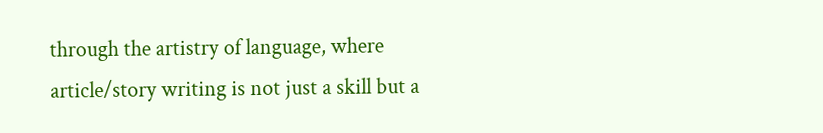through the artistry of language, where article/story writing is not just a skill but a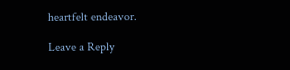heartfelt endeavor.

Leave a Reply